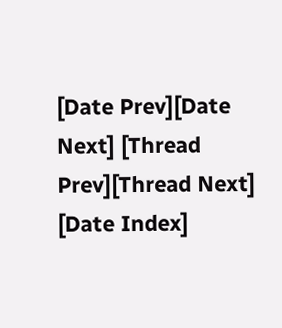[Date Prev][Date Next] [Thread Prev][Thread Next] [Date Index]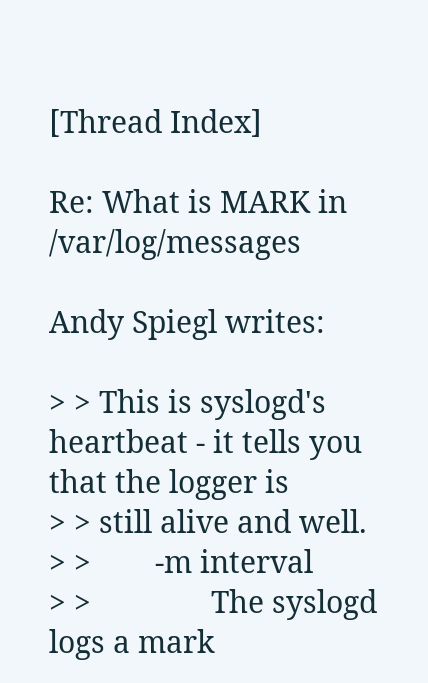[Thread Index]

Re: What is MARK in /var/log/messages

Andy Spiegl writes:

> > This is syslogd's heartbeat - it tells you that the logger is
> > still alive and well.
> >        -m interval
> >               The syslogd logs a mark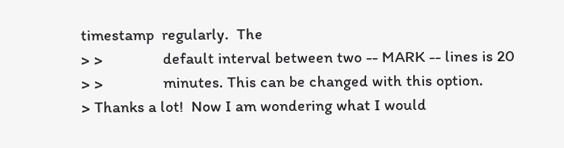timestamp  regularly.  The
> >               default interval between two -- MARK -- lines is 20
> >               minutes. This can be changed with this option.
> Thanks a lot!  Now I am wondering what I would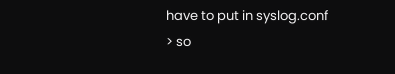have to put in syslog.conf
> so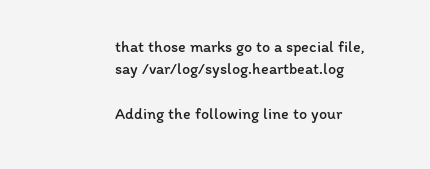that those marks go to a special file, say /var/log/syslog.heartbeat.log

Adding the following line to your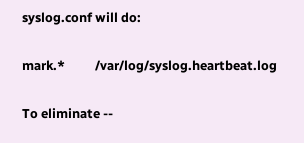syslog.conf will do:

mark.*          /var/log/syslog.heartbeat.log

To eliminate --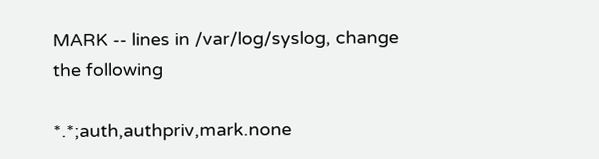MARK -- lines in /var/log/syslog, change the following

*.*;auth,authpriv,mark.none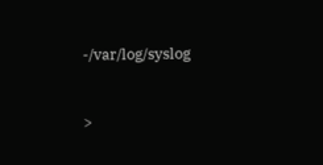-/var/log/syslog


>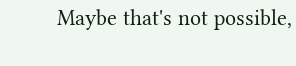Maybe that's not possible,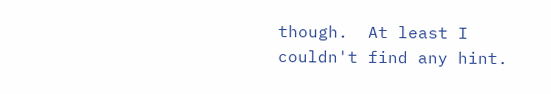though.  At least I couldn't find any hint.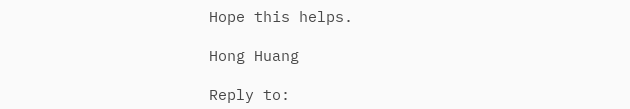Hope this helps.

Hong Huang

Reply to: